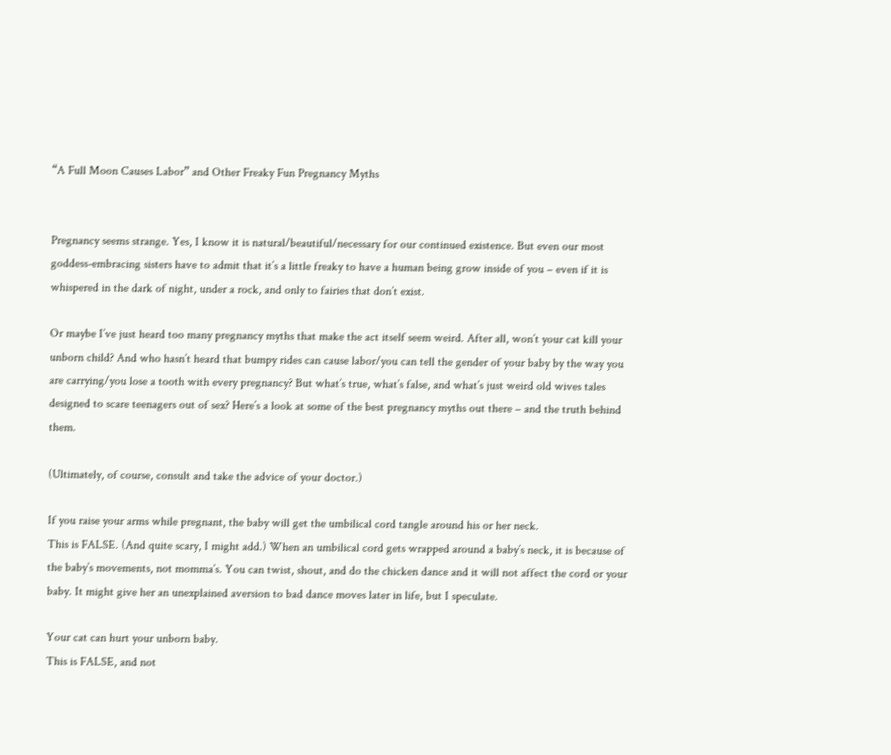“A Full Moon Causes Labor” and Other Freaky Fun Pregnancy Myths


Pregnancy seems strange. Yes, I know it is natural/beautiful/necessary for our continued existence. But even our most goddess-embracing sisters have to admit that it’s a little freaky to have a human being grow inside of you – even if it is whispered in the dark of night, under a rock, and only to fairies that don’t exist.

Or maybe I’ve just heard too many pregnancy myths that make the act itself seem weird. After all, won’t your cat kill your unborn child? And who hasn’t heard that bumpy rides can cause labor/you can tell the gender of your baby by the way you are carrying/you lose a tooth with every pregnancy? But what’s true, what’s false, and what’s just weird old wives tales designed to scare teenagers out of sex? Here’s a look at some of the best pregnancy myths out there – and the truth behind them.

(Ultimately, of course, consult and take the advice of your doctor.)

If you raise your arms while pregnant, the baby will get the umbilical cord tangle around his or her neck.
This is FALSE. (And quite scary, I might add.) When an umbilical cord gets wrapped around a baby’s neck, it is because of the baby’s movements, not momma’s. You can twist, shout, and do the chicken dance and it will not affect the cord or your baby. It might give her an unexplained aversion to bad dance moves later in life, but I speculate.

Your cat can hurt your unborn baby.
This is FALSE, and not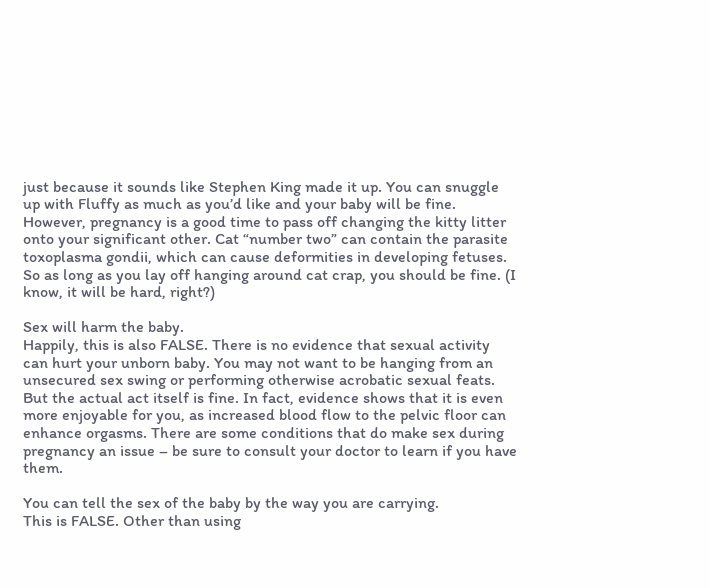just because it sounds like Stephen King made it up. You can snuggle up with Fluffy as much as you’d like and your baby will be fine. However, pregnancy is a good time to pass off changing the kitty litter onto your significant other. Cat “number two” can contain the parasite toxoplasma gondii, which can cause deformities in developing fetuses. So as long as you lay off hanging around cat crap, you should be fine. (I know, it will be hard, right?)

Sex will harm the baby.
Happily, this is also FALSE. There is no evidence that sexual activity can hurt your unborn baby. You may not want to be hanging from an unsecured sex swing or performing otherwise acrobatic sexual feats. But the actual act itself is fine. In fact, evidence shows that it is even more enjoyable for you, as increased blood flow to the pelvic floor can enhance orgasms. There are some conditions that do make sex during pregnancy an issue – be sure to consult your doctor to learn if you have them.

You can tell the sex of the baby by the way you are carrying.
This is FALSE. Other than using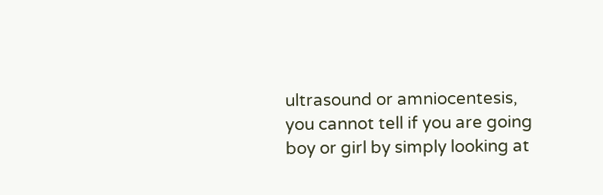ultrasound or amniocentesis, you cannot tell if you are going boy or girl by simply looking at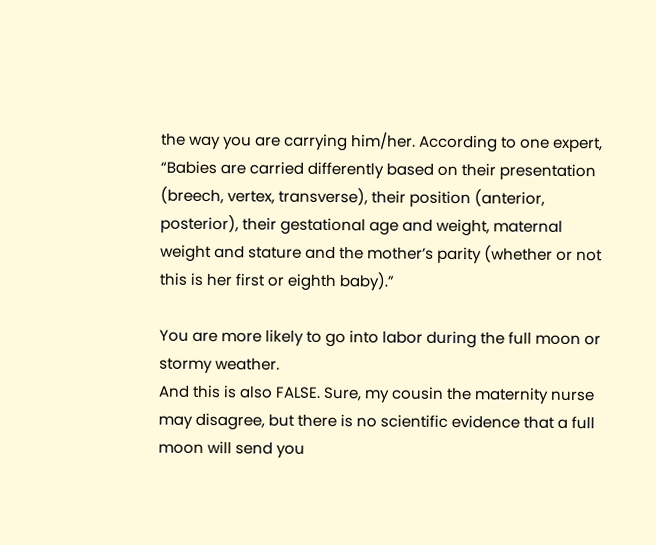the way you are carrying him/her. According to one expert, “Babies are carried differently based on their presentation (breech, vertex, transverse), their position (anterior, posterior), their gestational age and weight, maternal weight and stature and the mother’s parity (whether or not this is her first or eighth baby).”

You are more likely to go into labor during the full moon or stormy weather.
And this is also FALSE. Sure, my cousin the maternity nurse may disagree, but there is no scientific evidence that a full moon will send you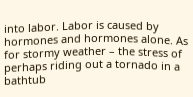into labor. Labor is caused by hormones and hormones alone. As for stormy weather – the stress of perhaps riding out a tornado in a bathtub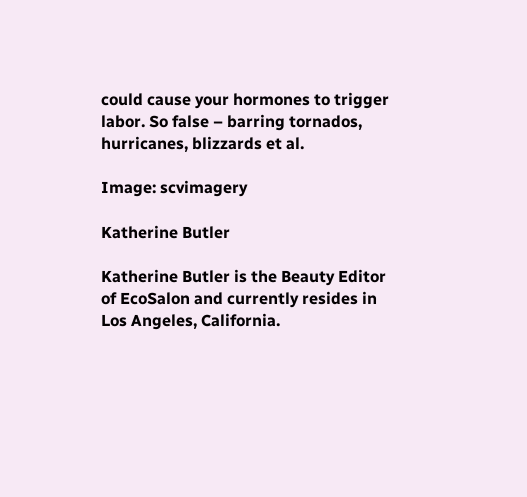could cause your hormones to trigger labor. So false – barring tornados, hurricanes, blizzards et al.

Image: scvimagery

Katherine Butler

Katherine Butler is the Beauty Editor of EcoSalon and currently resides in Los Angeles, California.